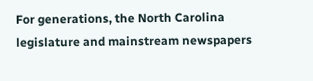For generations, the North Carolina legislature and mainstream newspapers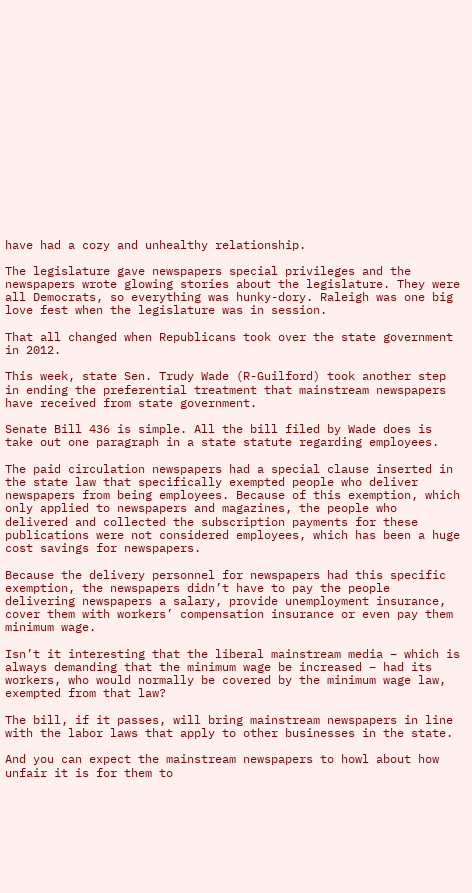have had a cozy and unhealthy relationship.

The legislature gave newspapers special privileges and the newspapers wrote glowing stories about the legislature. They were all Democrats, so everything was hunky-dory. Raleigh was one big love fest when the legislature was in session.

That all changed when Republicans took over the state government in 2012.

This week, state Sen. Trudy Wade (R-Guilford) took another step in ending the preferential treatment that mainstream newspapers have received from state government.

Senate Bill 436 is simple. All the bill filed by Wade does is take out one paragraph in a state statute regarding employees.

The paid circulation newspapers had a special clause inserted in the state law that specifically exempted people who deliver newspapers from being employees. Because of this exemption, which only applied to newspapers and magazines, the people who delivered and collected the subscription payments for these publications were not considered employees, which has been a huge cost savings for newspapers.

Because the delivery personnel for newspapers had this specific exemption, the newspapers didn’t have to pay the people delivering newspapers a salary, provide unemployment insurance, cover them with workers’ compensation insurance or even pay them minimum wage.

Isn’t it interesting that the liberal mainstream media – which is always demanding that the minimum wage be increased – had its workers, who would normally be covered by the minimum wage law, exempted from that law?

The bill, if it passes, will bring mainstream newspapers in line with the labor laws that apply to other businesses in the state.

And you can expect the mainstream newspapers to howl about how unfair it is for them to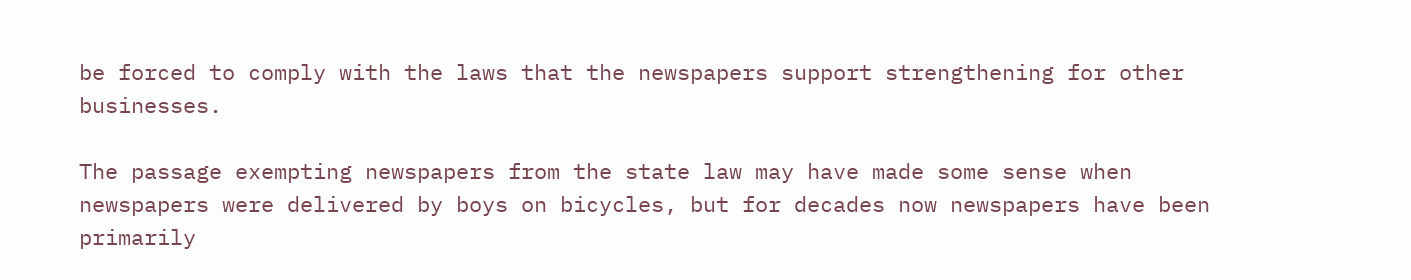be forced to comply with the laws that the newspapers support strengthening for other businesses.

The passage exempting newspapers from the state law may have made some sense when newspapers were delivered by boys on bicycles, but for decades now newspapers have been primarily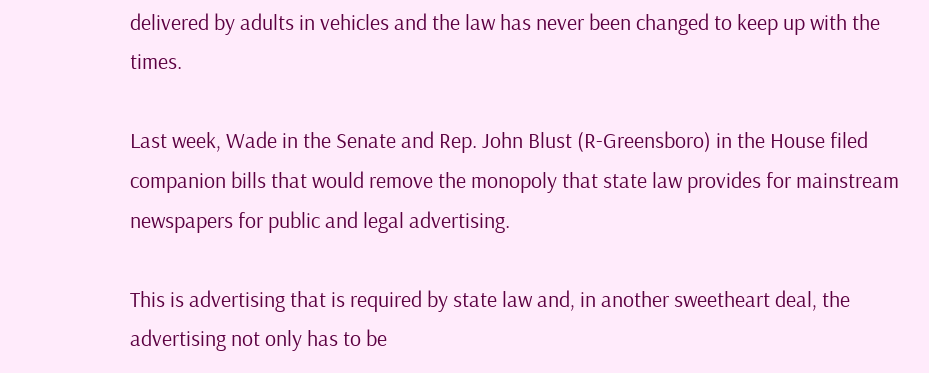delivered by adults in vehicles and the law has never been changed to keep up with the times.

Last week, Wade in the Senate and Rep. John Blust (R-Greensboro) in the House filed companion bills that would remove the monopoly that state law provides for mainstream newspapers for public and legal advertising.

This is advertising that is required by state law and, in another sweetheart deal, the advertising not only has to be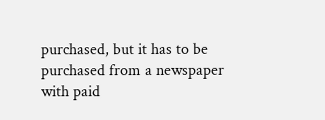purchased, but it has to be purchased from a newspaper with paid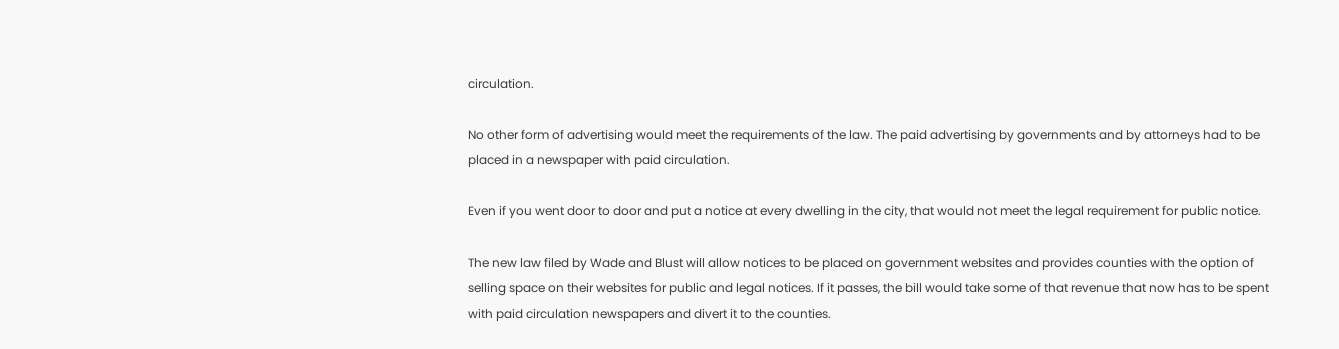circulation.

No other form of advertising would meet the requirements of the law. The paid advertising by governments and by attorneys had to be placed in a newspaper with paid circulation.

Even if you went door to door and put a notice at every dwelling in the city, that would not meet the legal requirement for public notice.

The new law filed by Wade and Blust will allow notices to be placed on government websites and provides counties with the option of selling space on their websites for public and legal notices. If it passes, the bill would take some of that revenue that now has to be spent with paid circulation newspapers and divert it to the counties.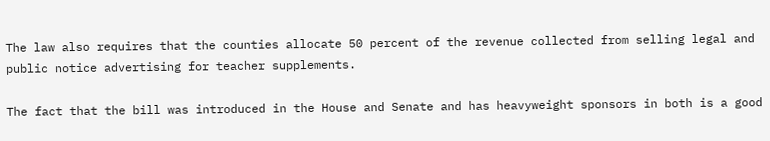The law also requires that the counties allocate 50 percent of the revenue collected from selling legal and public notice advertising for teacher supplements.

The fact that the bill was introduced in the House and Senate and has heavyweight sponsors in both is a good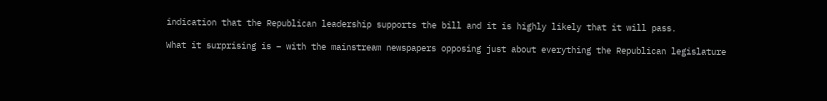indication that the Republican leadership supports the bill and it is highly likely that it will pass.

What it surprising is – with the mainstream newspapers opposing just about everything the Republican legislature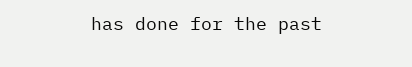has done for the past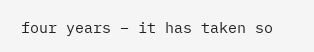four years – it has taken so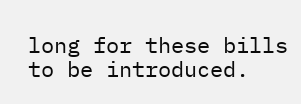long for these bills to be introduced.